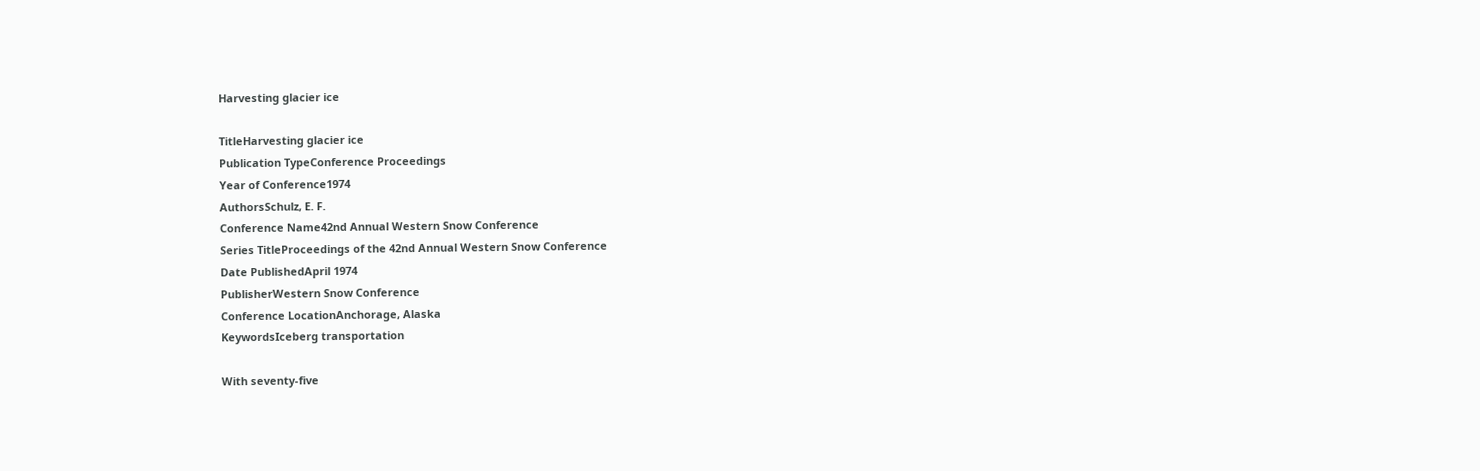Harvesting glacier ice

TitleHarvesting glacier ice
Publication TypeConference Proceedings
Year of Conference1974
AuthorsSchulz, E. F.
Conference Name42nd Annual Western Snow Conference
Series TitleProceedings of the 42nd Annual Western Snow Conference
Date PublishedApril 1974
PublisherWestern Snow Conference
Conference LocationAnchorage, Alaska
KeywordsIceberg transportation

With seventy-five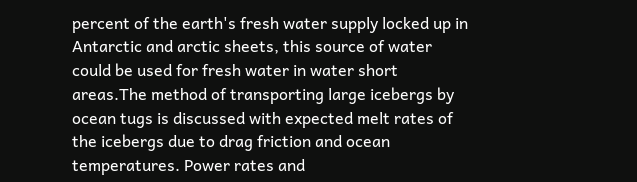percent of the earth's fresh water supply locked up in Antarctic and arctic sheets, this source of water could be used for fresh water in water short areas.The method of transporting large icebergs by ocean tugs is discussed with expected melt rates of the icebergs due to drag friction and ocean temperatures. Power rates and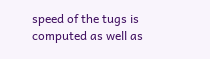speed of the tugs is computed as well as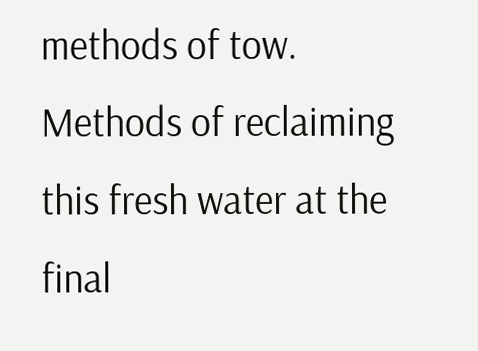methods of tow. Methods of reclaiming this fresh water at the final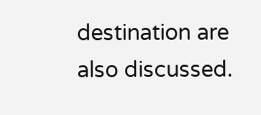destination are also discussed.